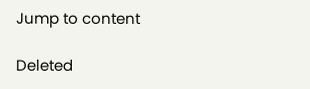Jump to content

Deleted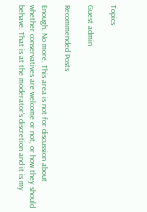Topics

Guest admin

Recommended Posts

Enough. No more. This area is not for discussion about whether conservatives are welcome or not, or how they should behave. That is at the moderator's discretion and it is my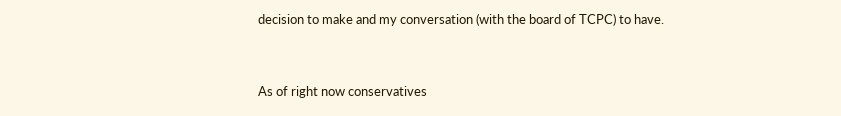decision to make and my conversation (with the board of TCPC) to have.


As of right now conservatives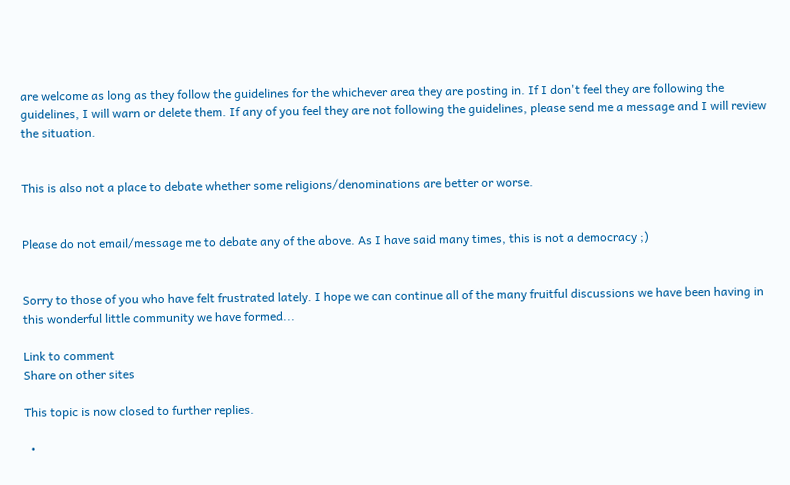are welcome as long as they follow the guidelines for the whichever area they are posting in. If I don't feel they are following the guidelines, I will warn or delete them. If any of you feel they are not following the guidelines, please send me a message and I will review the situation.


This is also not a place to debate whether some religions/denominations are better or worse.


Please do not email/message me to debate any of the above. As I have said many times, this is not a democracy ;)


Sorry to those of you who have felt frustrated lately. I hope we can continue all of the many fruitful discussions we have been having in this wonderful little community we have formed...

Link to comment
Share on other sites

This topic is now closed to further replies.

  •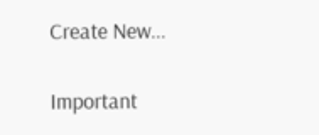Create New...

Important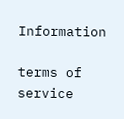Information

terms of service